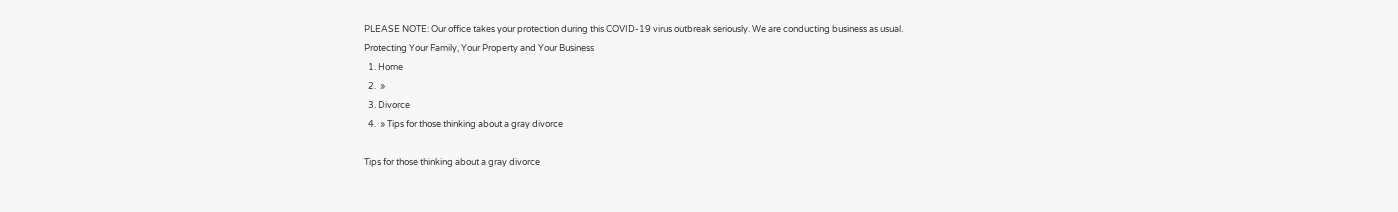PLEASE NOTE: Our office takes your protection during this COVID-19 virus outbreak seriously. We are conducting business as usual.
Protecting Your Family, Your Property and Your Business
  1. Home
  2.  »
  3. Divorce
  4.  » Tips for those thinking about a gray divorce

Tips for those thinking about a gray divorce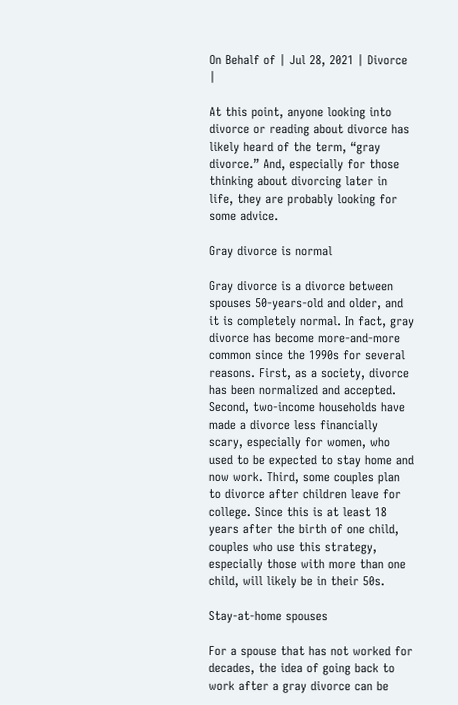On Behalf of | Jul 28, 2021 | Divorce |

At this point, anyone looking into divorce or reading about divorce has likely heard of the term, “gray divorce.” And, especially for those thinking about divorcing later in life, they are probably looking for some advice.

Gray divorce is normal

Gray divorce is a divorce between spouses 50-years-old and older, and it is completely normal. In fact, gray divorce has become more-and-more common since the 1990s for several reasons. First, as a society, divorce has been normalized and accepted. Second, two-income households have made a divorce less financially scary, especially for women, who used to be expected to stay home and now work. Third, some couples plan to divorce after children leave for college. Since this is at least 18 years after the birth of one child, couples who use this strategy, especially those with more than one child, will likely be in their 50s.

Stay-at-home spouses

For a spouse that has not worked for decades, the idea of going back to work after a gray divorce can be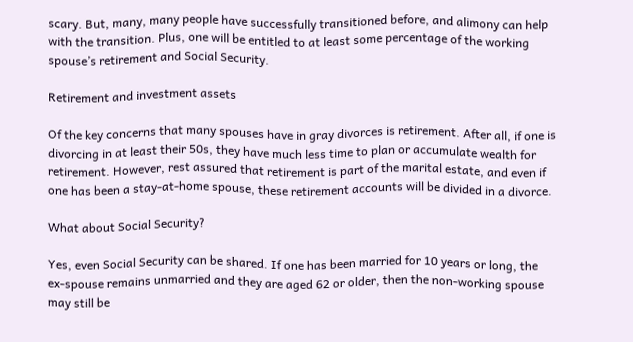scary. But, many, many people have successfully transitioned before, and alimony can help with the transition. Plus, one will be entitled to at least some percentage of the working spouse’s retirement and Social Security.

Retirement and investment assets

Of the key concerns that many spouses have in gray divorces is retirement. After all, if one is divorcing in at least their 50s, they have much less time to plan or accumulate wealth for retirement. However, rest assured that retirement is part of the marital estate, and even if one has been a stay-at-home spouse, these retirement accounts will be divided in a divorce.

What about Social Security?

Yes, even Social Security can be shared. If one has been married for 10 years or long, the ex-spouse remains unmarried and they are aged 62 or older, then the non-working spouse may still be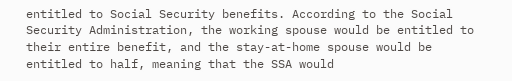entitled to Social Security benefits. According to the Social Security Administration, the working spouse would be entitled to their entire benefit, and the stay-at-home spouse would be entitled to half, meaning that the SSA would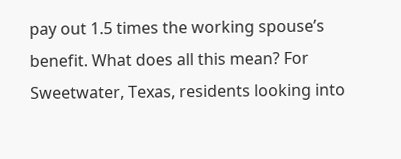pay out 1.5 times the working spouse’s benefit. What does all this mean? For Sweetwater, Texas, residents looking into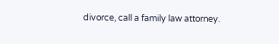divorce, call a family law attorney.